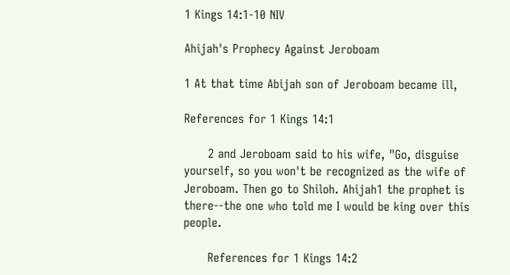1 Kings 14:1-10 NIV

Ahijah's Prophecy Against Jeroboam

1 At that time Abijah son of Jeroboam became ill,

References for 1 Kings 14:1

      2 and Jeroboam said to his wife, "Go, disguise yourself, so you won't be recognized as the wife of Jeroboam. Then go to Shiloh. Ahijah1 the prophet is there--the one who told me I would be king over this people.

      References for 1 Kings 14:2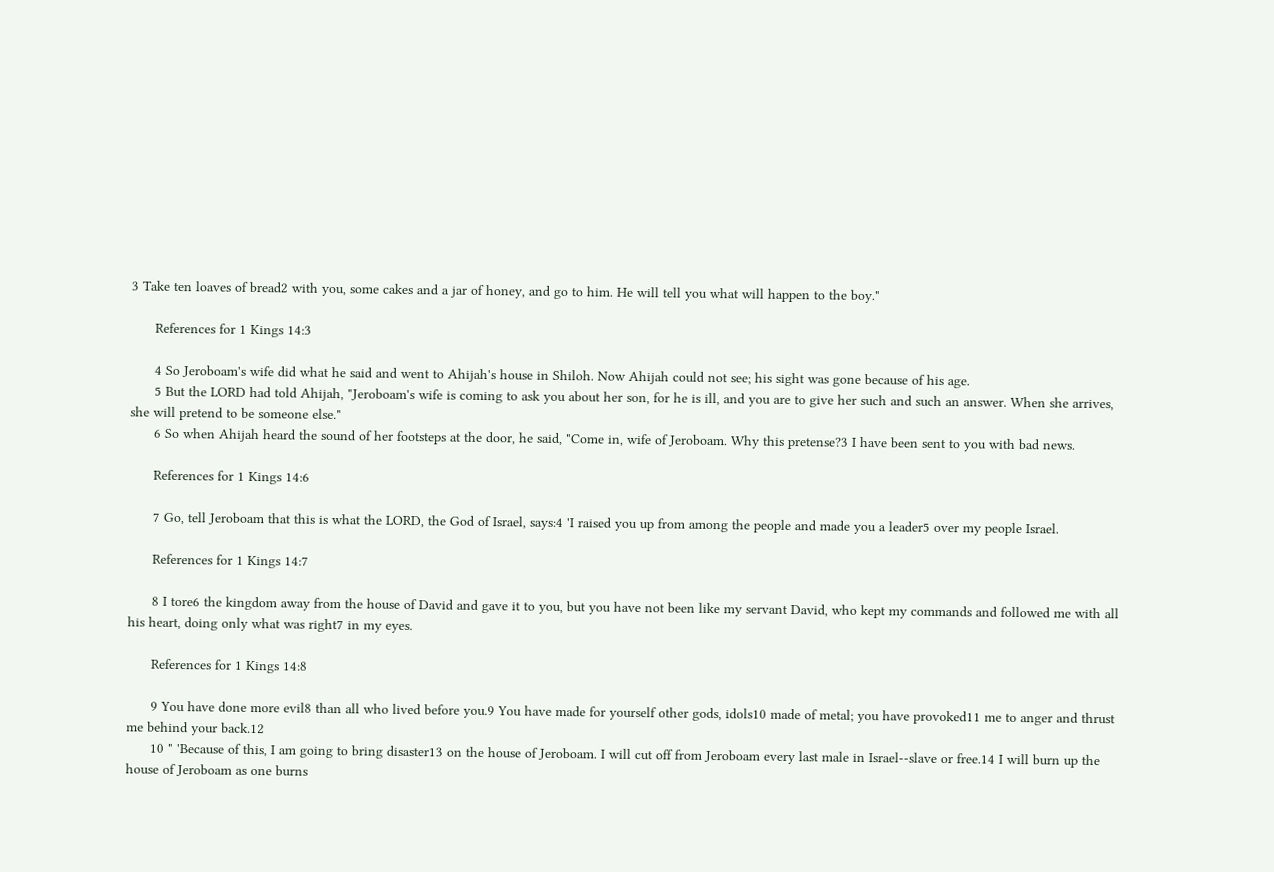3 Take ten loaves of bread2 with you, some cakes and a jar of honey, and go to him. He will tell you what will happen to the boy."

      References for 1 Kings 14:3

      4 So Jeroboam's wife did what he said and went to Ahijah's house in Shiloh. Now Ahijah could not see; his sight was gone because of his age.
      5 But the LORD had told Ahijah, "Jeroboam's wife is coming to ask you about her son, for he is ill, and you are to give her such and such an answer. When she arrives, she will pretend to be someone else."
      6 So when Ahijah heard the sound of her footsteps at the door, he said, "Come in, wife of Jeroboam. Why this pretense?3 I have been sent to you with bad news.

      References for 1 Kings 14:6

      7 Go, tell Jeroboam that this is what the LORD, the God of Israel, says:4 'I raised you up from among the people and made you a leader5 over my people Israel.

      References for 1 Kings 14:7

      8 I tore6 the kingdom away from the house of David and gave it to you, but you have not been like my servant David, who kept my commands and followed me with all his heart, doing only what was right7 in my eyes.

      References for 1 Kings 14:8

      9 You have done more evil8 than all who lived before you.9 You have made for yourself other gods, idols10 made of metal; you have provoked11 me to anger and thrust me behind your back.12
      10 " 'Because of this, I am going to bring disaster13 on the house of Jeroboam. I will cut off from Jeroboam every last male in Israel--slave or free.14 I will burn up the house of Jeroboam as one burns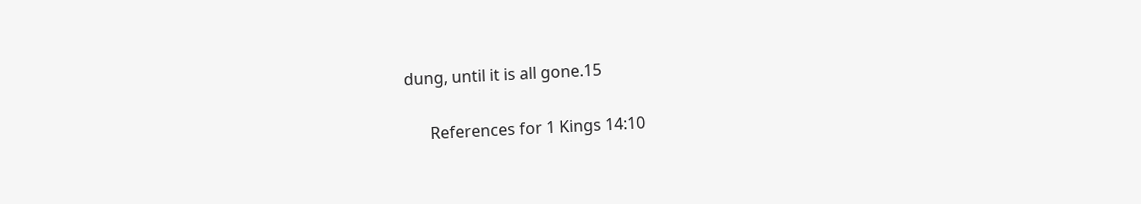dung, until it is all gone.15

      References for 1 Kings 14:10